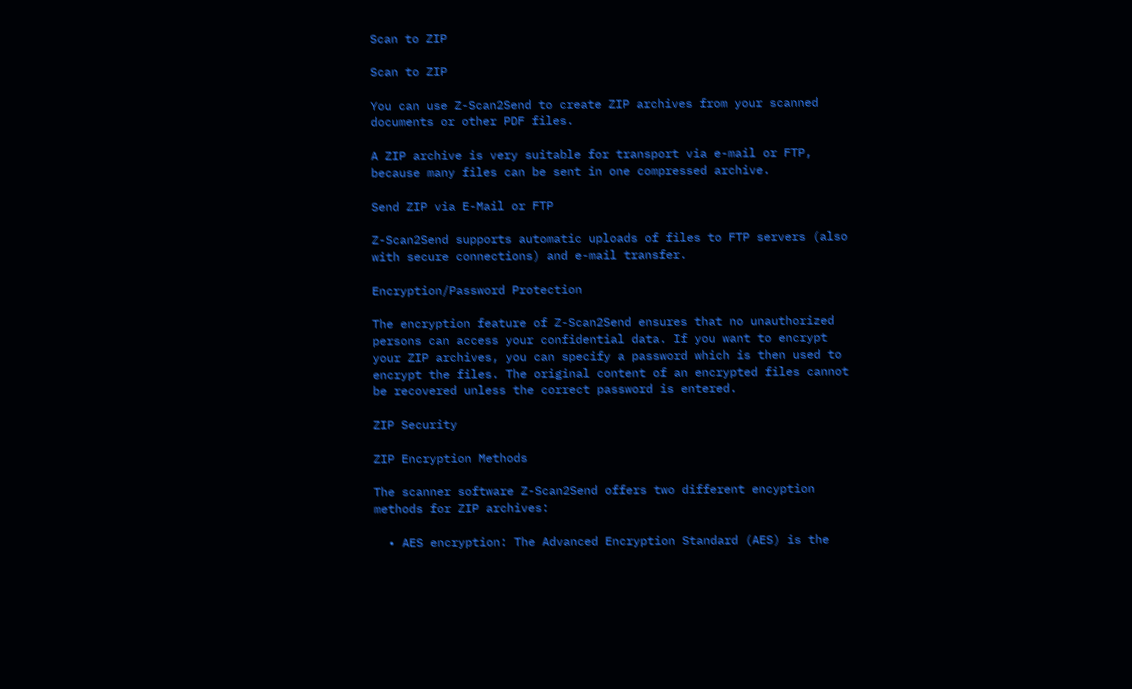Scan to ZIP

Scan to ZIP

You can use Z-Scan2Send to create ZIP archives from your scanned documents or other PDF files.

A ZIP archive is very suitable for transport via e-mail or FTP, because many files can be sent in one compressed archive.

Send ZIP via E-Mail or FTP

Z-Scan2Send supports automatic uploads of files to FTP servers (also with secure connections) and e-mail transfer.

Encryption/Password Protection

The encryption feature of Z-Scan2Send ensures that no unauthorized persons can access your confidential data. If you want to encrypt your ZIP archives, you can specify a password which is then used to encrypt the files. The original content of an encrypted files cannot be recovered unless the correct password is entered.

ZIP Security

ZIP Encryption Methods

The scanner software Z-Scan2Send offers two different encyption methods for ZIP archives:

  • AES encryption: The Advanced Encryption Standard (AES) is the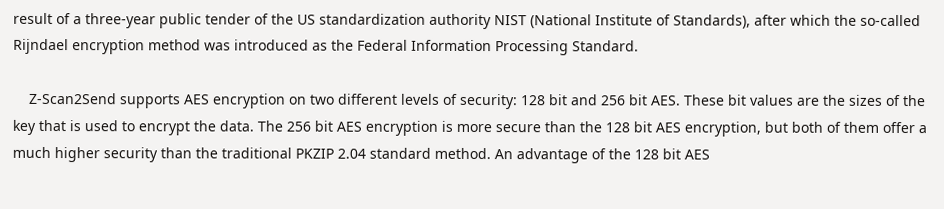result of a three-year public tender of the US standardization authority NIST (National Institute of Standards), after which the so-called Rijndael encryption method was introduced as the Federal Information Processing Standard.

    Z-Scan2Send supports AES encryption on two different levels of security: 128 bit and 256 bit AES. These bit values are the sizes of the key that is used to encrypt the data. The 256 bit AES encryption is more secure than the 128 bit AES encryption, but both of them offer a much higher security than the traditional PKZIP 2.04 standard method. An advantage of the 128 bit AES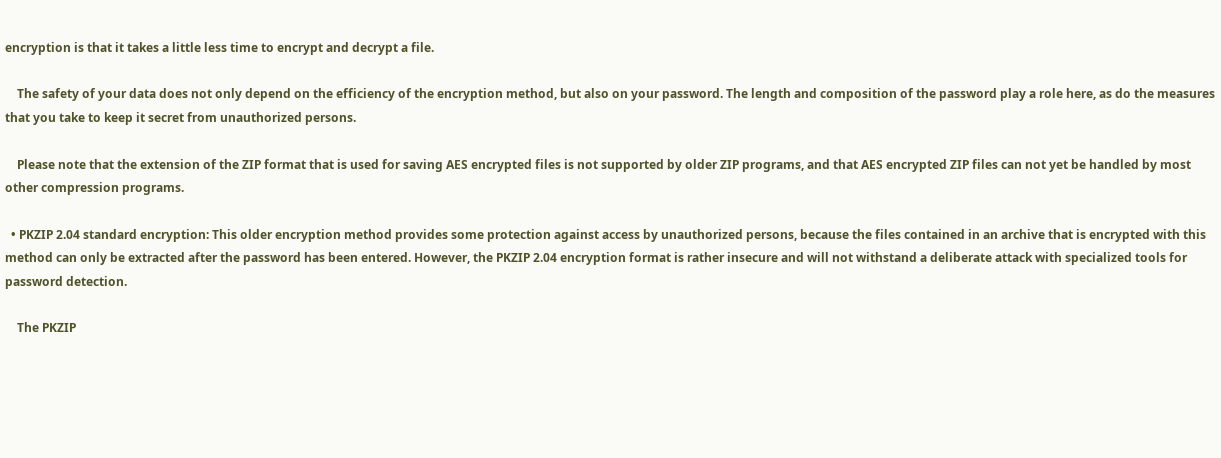encryption is that it takes a little less time to encrypt and decrypt a file.

    The safety of your data does not only depend on the efficiency of the encryption method, but also on your password. The length and composition of the password play a role here, as do the measures that you take to keep it secret from unauthorized persons.

    Please note that the extension of the ZIP format that is used for saving AES encrypted files is not supported by older ZIP programs, and that AES encrypted ZIP files can not yet be handled by most other compression programs.

  • PKZIP 2.04 standard encryption: This older encryption method provides some protection against access by unauthorized persons, because the files contained in an archive that is encrypted with this method can only be extracted after the password has been entered. However, the PKZIP 2.04 encryption format is rather insecure and will not withstand a deliberate attack with specialized tools for password detection.

    The PKZIP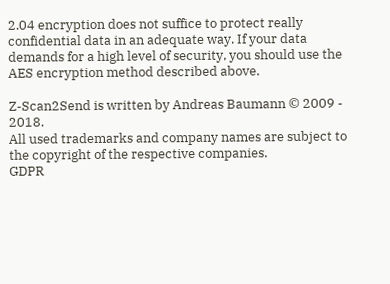2.04 encryption does not suffice to protect really confidential data in an adequate way. If your data demands for a high level of security, you should use the AES encryption method described above.

Z-Scan2Send is written by Andreas Baumann © 2009 - 2018.
All used trademarks and company names are subject to the copyright of the respective companies.
GDPR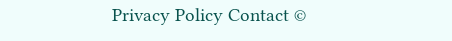Privacy Policy Contact ©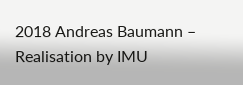2018 Andreas Baumann – Realisation by IMU